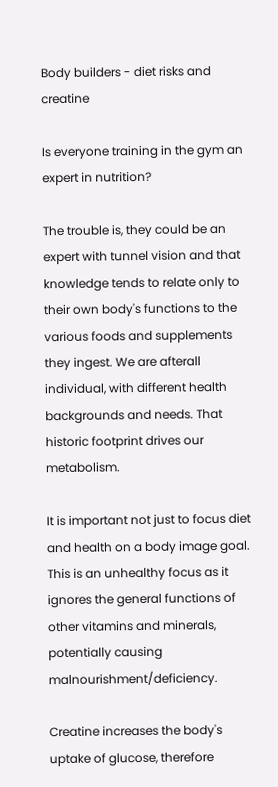Body builders - diet risks and creatine

Is everyone training in the gym an expert in nutrition?

The trouble is, they could be an expert with tunnel vision and that knowledge tends to relate only to their own body's functions to the various foods and supplements they ingest. We are afterall individual, with different health backgrounds and needs. That historic footprint drives our metabolism.

It is important not just to focus diet and health on a body image goal. This is an unhealthy focus as it ignores the general functions of other vitamins and minerals, potentially causing malnourishment/deficiency.

Creatine increases the body's uptake of glucose, therefore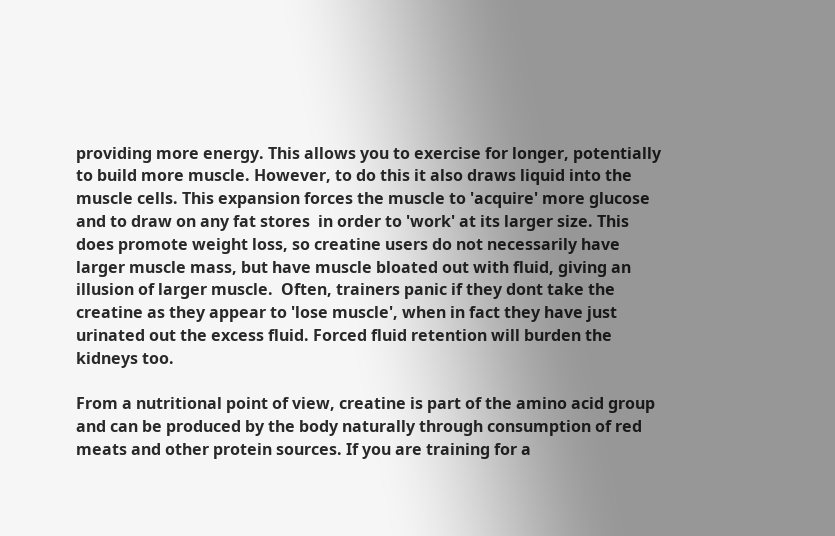providing more energy. This allows you to exercise for longer, potentially to build more muscle. However, to do this it also draws liquid into the muscle cells. This expansion forces the muscle to 'acquire' more glucose and to draw on any fat stores  in order to 'work' at its larger size. This does promote weight loss, so creatine users do not necessarily have larger muscle mass, but have muscle bloated out with fluid, giving an illusion of larger muscle.  Often, trainers panic if they dont take the creatine as they appear to 'lose muscle', when in fact they have just urinated out the excess fluid. Forced fluid retention will burden the kidneys too.

From a nutritional point of view, creatine is part of the amino acid group and can be produced by the body naturally through consumption of red meats and other protein sources. If you are training for a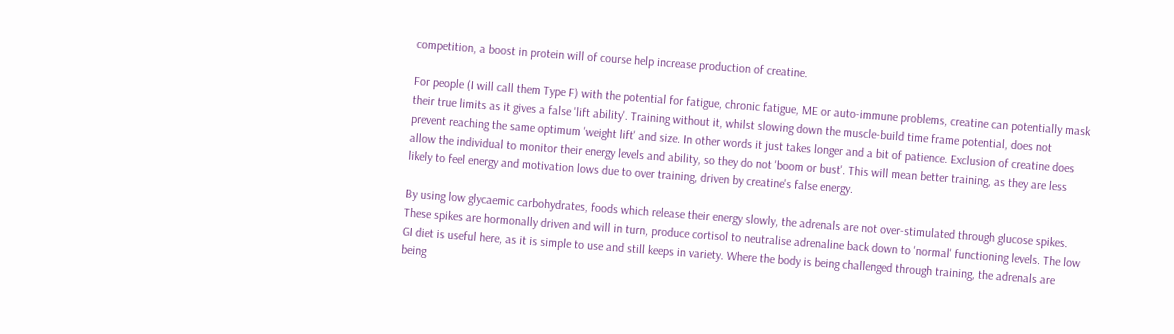competition, a boost in protein will of course help increase production of creatine.

For people (I will call them Type F) with the potential for fatigue, chronic fatigue, ME or auto-immune problems, creatine can potentially mask their true limits as it gives a false 'lift ability'. Training without it, whilst slowing down the muscle-build time frame potential, does not prevent reaching the same optimum 'weight lift' and size. In other words it just takes longer and a bit of patience. Exclusion of creatine does allow the individual to monitor their energy levels and ability, so they do not 'boom or bust'. This will mean better training, as they are less likely to feel energy and motivation lows due to over training, driven by creatine's false energy.

By using low glycaemic carbohydrates, foods which release their energy slowly, the adrenals are not over-stimulated through glucose spikes. These spikes are hormonally driven and will in turn, produce cortisol to neutralise adrenaline back down to 'normal' functioning levels. The low GI diet is useful here, as it is simple to use and still keeps in variety. Where the body is being challenged through training, the adrenals are being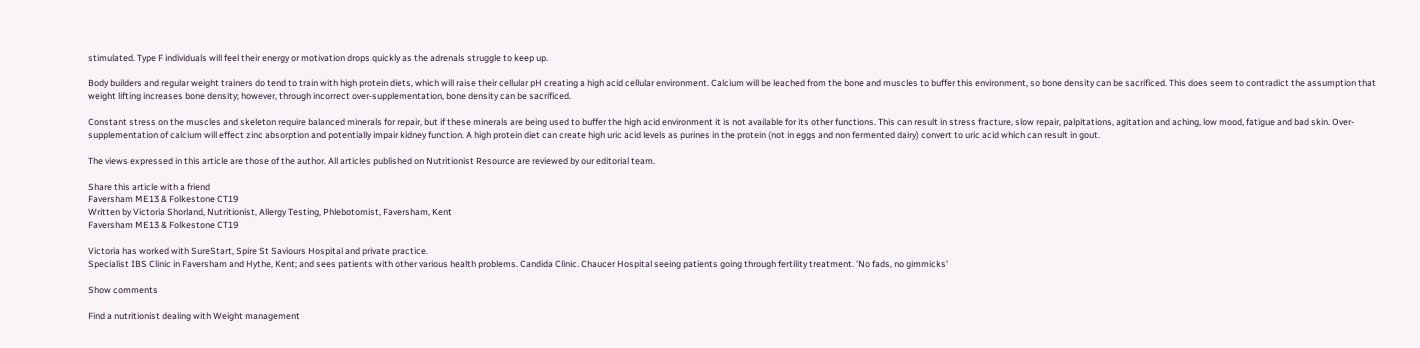stimulated. Type F individuals will feel their energy or motivation drops quickly as the adrenals struggle to keep up.

Body builders and regular weight trainers do tend to train with high protein diets, which will raise their cellular pH creating a high acid cellular environment. Calcium will be leached from the bone and muscles to buffer this environment, so bone density can be sacrificed. This does seem to contradict the assumption that weight lifting increases bone density; however, through incorrect over-supplementation, bone density can be sacrificed.

Constant stress on the muscles and skeleton require balanced minerals for repair, but if these minerals are being used to buffer the high acid environment it is not available for its other functions. This can result in stress fracture, slow repair, palpitations, agitation and aching, low mood, fatigue and bad skin. Over-supplementation of calcium will effect zinc absorption and potentially impair kidney function. A high protein diet can create high uric acid levels as purines in the protein (not in eggs and non fermented dairy) convert to uric acid which can result in gout.

The views expressed in this article are those of the author. All articles published on Nutritionist Resource are reviewed by our editorial team.

Share this article with a friend
Faversham ME13 & Folkestone CT19
Written by Victoria Shorland, Nutritionist, Allergy Testing, Phlebotomist, Faversham, Kent
Faversham ME13 & Folkestone CT19

Victoria has worked with SureStart, Spire St Saviours Hospital and private practice.
Specialist IBS Clinic in Faversham and Hythe, Kent; and sees patients with other various health problems. Candida Clinic. Chaucer Hospital seeing patients going through fertility treatment. 'No fads, no gimmicks'

Show comments

Find a nutritionist dealing with Weight management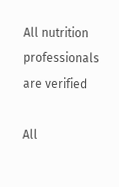All nutrition professionals are verified

All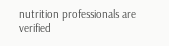nutrition professionals are verified